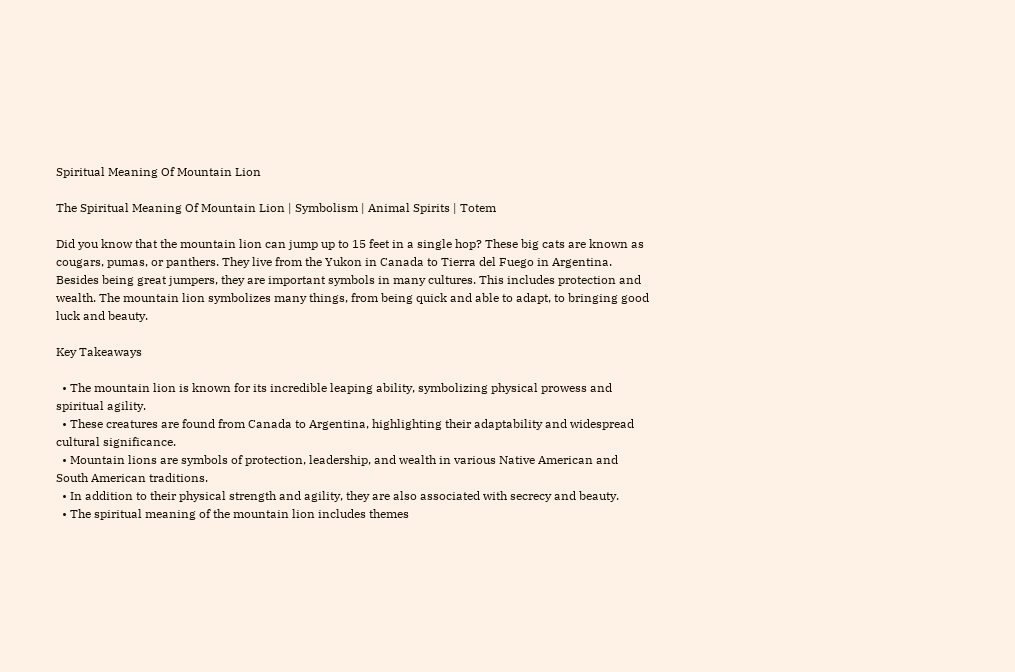Spiritual Meaning Of Mountain Lion

The Spiritual Meaning Of Mountain Lion | Symbolism | Animal Spirits | Totem

Did you know that the mountain lion can jump up to 15 feet in a single hop? These big cats are known as cougars, pumas, or panthers. They live from the Yukon in Canada to Tierra del Fuego in Argentina. Besides being great jumpers, they are important symbols in many cultures. This includes protection and wealth. The mountain lion symbolizes many things, from being quick and able to adapt, to bringing good luck and beauty.

Key Takeaways

  • The mountain lion is known for its incredible leaping ability, symbolizing physical prowess and spiritual agility.
  • These creatures are found from Canada to Argentina, highlighting their adaptability and widespread cultural significance.
  • Mountain lions are symbols of protection, leadership, and wealth in various Native American and South American traditions.
  • In addition to their physical strength and agility, they are also associated with secrecy and beauty.
  • The spiritual meaning of the mountain lion includes themes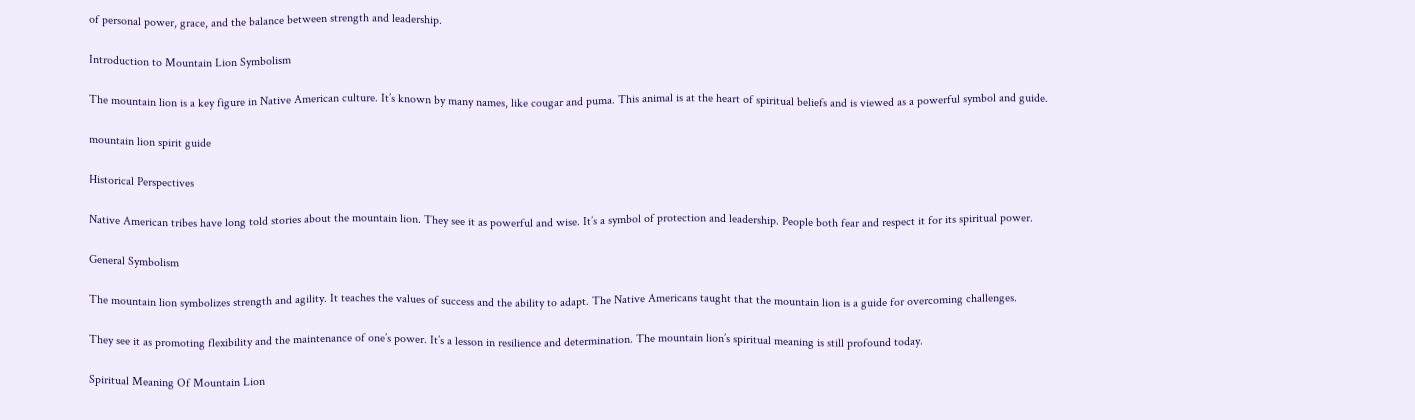of personal power, grace, and the balance between strength and leadership.

Introduction to Mountain Lion Symbolism

The mountain lion is a key figure in Native American culture. It’s known by many names, like cougar and puma. This animal is at the heart of spiritual beliefs and is viewed as a powerful symbol and guide.

mountain lion spirit guide

Historical Perspectives

Native American tribes have long told stories about the mountain lion. They see it as powerful and wise. It’s a symbol of protection and leadership. People both fear and respect it for its spiritual power.

General Symbolism

The mountain lion symbolizes strength and agility. It teaches the values of success and the ability to adapt. The Native Americans taught that the mountain lion is a guide for overcoming challenges.

They see it as promoting flexibility and the maintenance of one’s power. It’s a lesson in resilience and determination. The mountain lion’s spiritual meaning is still profound today.

Spiritual Meaning Of Mountain Lion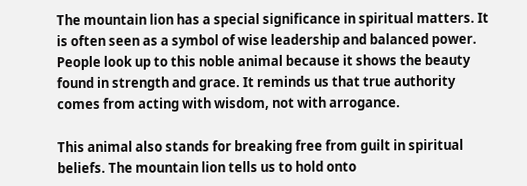The mountain lion has a special significance in spiritual matters. It is often seen as a symbol of wise leadership and balanced power. People look up to this noble animal because it shows the beauty found in strength and grace. It reminds us that true authority comes from acting with wisdom, not with arrogance.

This animal also stands for breaking free from guilt in spiritual beliefs. The mountain lion tells us to hold onto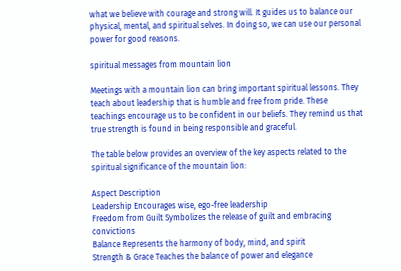what we believe with courage and strong will. It guides us to balance our physical, mental, and spiritual selves. In doing so, we can use our personal power for good reasons.

spiritual messages from mountain lion

Meetings with a mountain lion can bring important spiritual lessons. They teach about leadership that is humble and free from pride. These teachings encourage us to be confident in our beliefs. They remind us that true strength is found in being responsible and graceful.

The table below provides an overview of the key aspects related to the spiritual significance of the mountain lion:

Aspect Description
Leadership Encourages wise, ego-free leadership
Freedom from Guilt Symbolizes the release of guilt and embracing convictions
Balance Represents the harmony of body, mind, and spirit
Strength & Grace Teaches the balance of power and elegance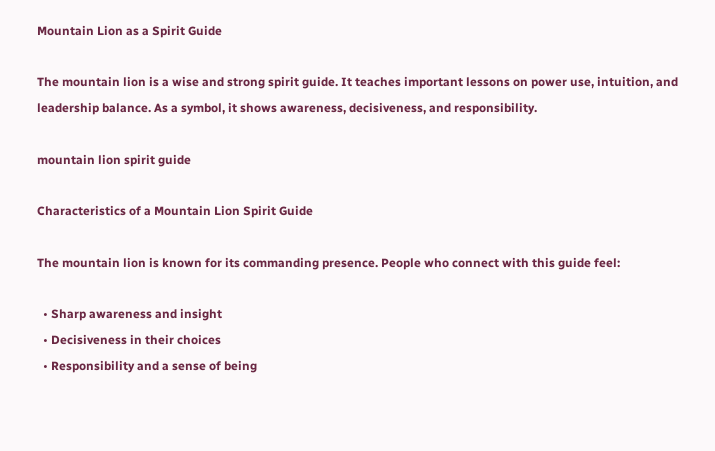Mountain Lion as a Spirit Guide

The mountain lion is a wise and strong spirit guide. It teaches important lessons on power use, intuition, and leadership balance. As a symbol, it shows awareness, decisiveness, and responsibility.

mountain lion spirit guide

Characteristics of a Mountain Lion Spirit Guide

The mountain lion is known for its commanding presence. People who connect with this guide feel:

  • Sharp awareness and insight
  • Decisiveness in their choices
  • Responsibility and a sense of being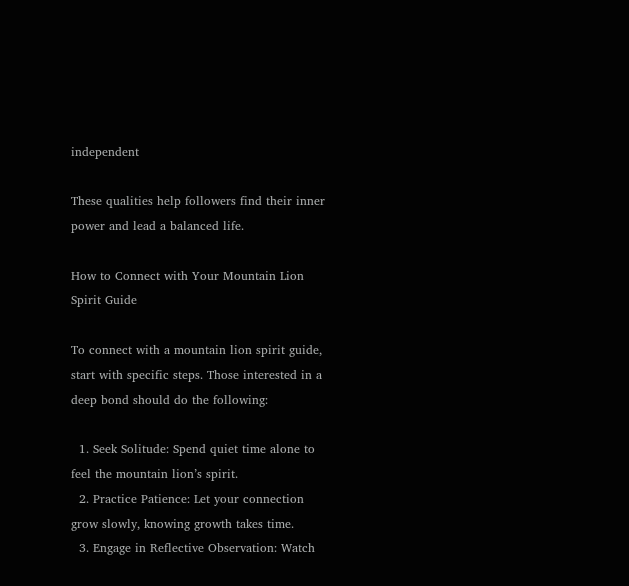independent

These qualities help followers find their inner power and lead a balanced life.

How to Connect with Your Mountain Lion Spirit Guide

To connect with a mountain lion spirit guide, start with specific steps. Those interested in a deep bond should do the following:

  1. Seek Solitude: Spend quiet time alone to feel the mountain lion’s spirit.
  2. Practice Patience: Let your connection grow slowly, knowing growth takes time.
  3. Engage in Reflective Observation: Watch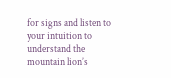for signs and listen to your intuition to understand the mountain lion’s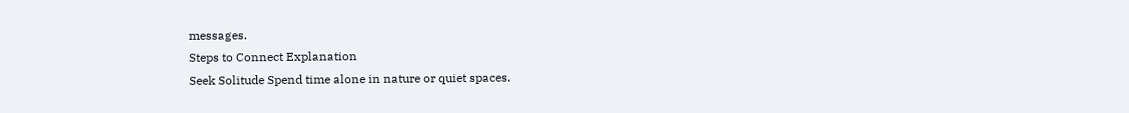messages.
Steps to Connect Explanation
Seek Solitude Spend time alone in nature or quiet spaces.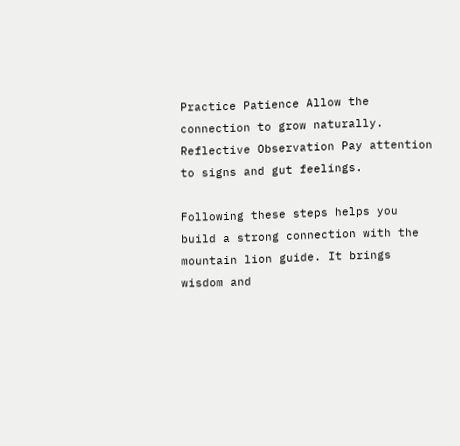Practice Patience Allow the connection to grow naturally.
Reflective Observation Pay attention to signs and gut feelings.

Following these steps helps you build a strong connection with the mountain lion guide. It brings wisdom and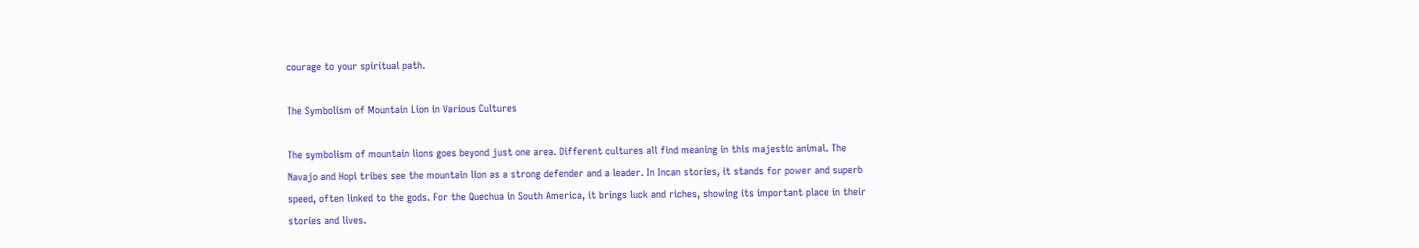courage to your spiritual path.

The Symbolism of Mountain Lion in Various Cultures

The symbolism of mountain lions goes beyond just one area. Different cultures all find meaning in this majestic animal. The Navajo and Hopi tribes see the mountain lion as a strong defender and a leader. In Incan stories, it stands for power and superb speed, often linked to the gods. For the Quechua in South America, it brings luck and riches, showing its important place in their stories and lives.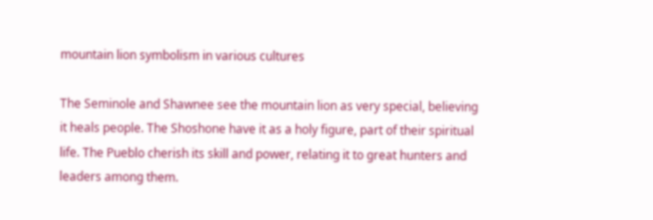mountain lion symbolism in various cultures

The Seminole and Shawnee see the mountain lion as very special, believing it heals people. The Shoshone have it as a holy figure, part of their spiritual life. The Pueblo cherish its skill and power, relating it to great hunters and leaders among them.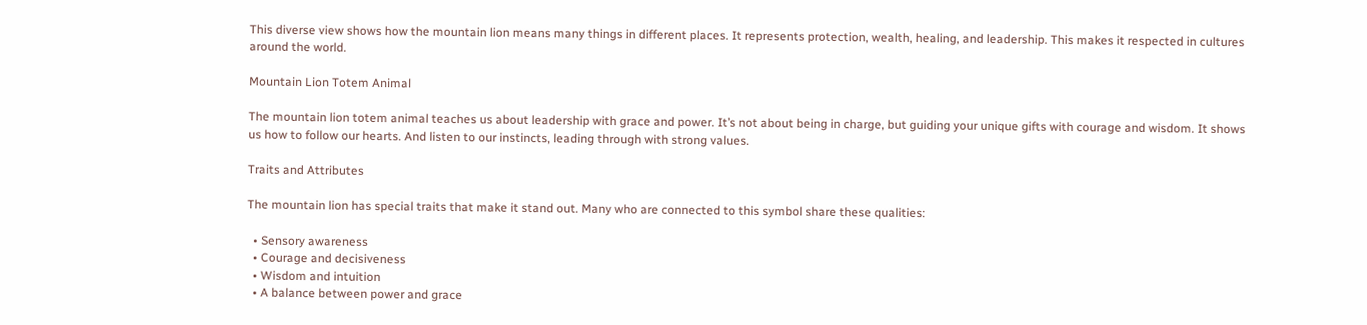This diverse view shows how the mountain lion means many things in different places. It represents protection, wealth, healing, and leadership. This makes it respected in cultures around the world.

Mountain Lion Totem Animal

The mountain lion totem animal teaches us about leadership with grace and power. It’s not about being in charge, but guiding your unique gifts with courage and wisdom. It shows us how to follow our hearts. And listen to our instincts, leading through with strong values.

Traits and Attributes

The mountain lion has special traits that make it stand out. Many who are connected to this symbol share these qualities:

  • Sensory awareness
  • Courage and decisiveness
  • Wisdom and intuition
  • A balance between power and grace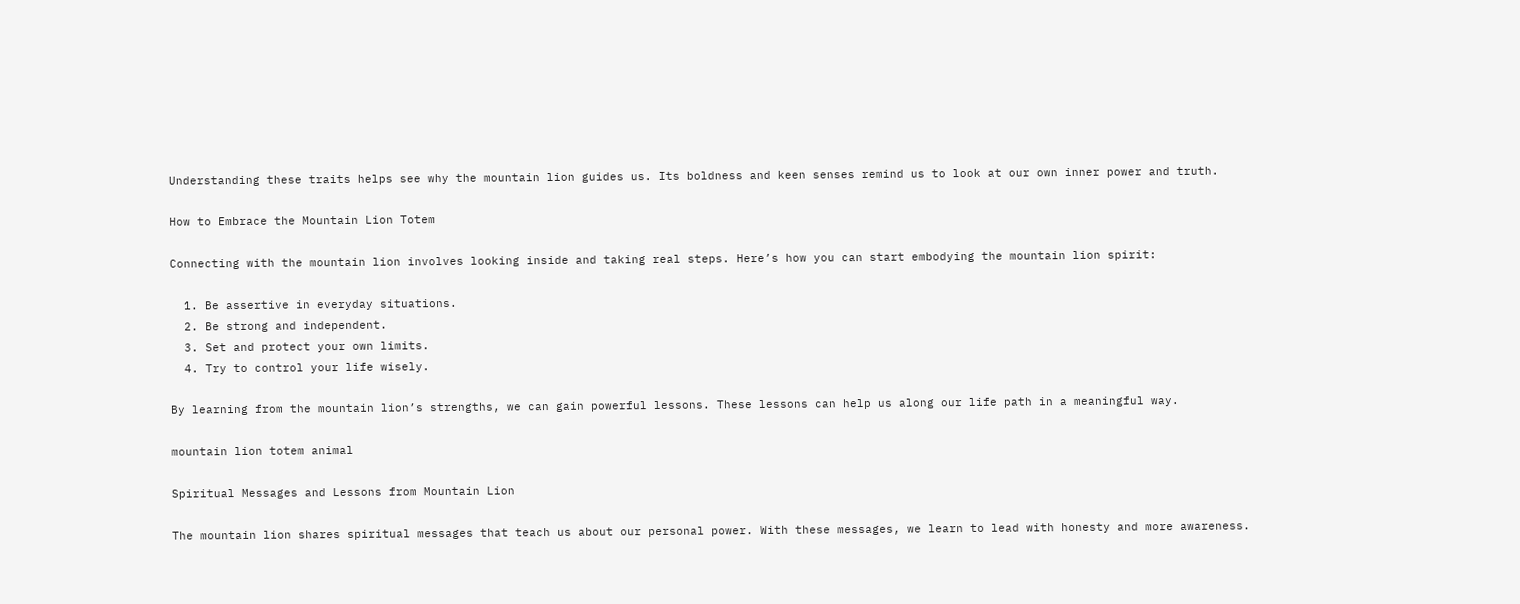Understanding these traits helps see why the mountain lion guides us. Its boldness and keen senses remind us to look at our own inner power and truth.

How to Embrace the Mountain Lion Totem

Connecting with the mountain lion involves looking inside and taking real steps. Here’s how you can start embodying the mountain lion spirit:

  1. Be assertive in everyday situations.
  2. Be strong and independent.
  3. Set and protect your own limits.
  4. Try to control your life wisely.

By learning from the mountain lion’s strengths, we can gain powerful lessons. These lessons can help us along our life path in a meaningful way.

mountain lion totem animal

Spiritual Messages and Lessons from Mountain Lion

The mountain lion shares spiritual messages that teach us about our personal power. With these messages, we learn to lead with honesty and more awareness.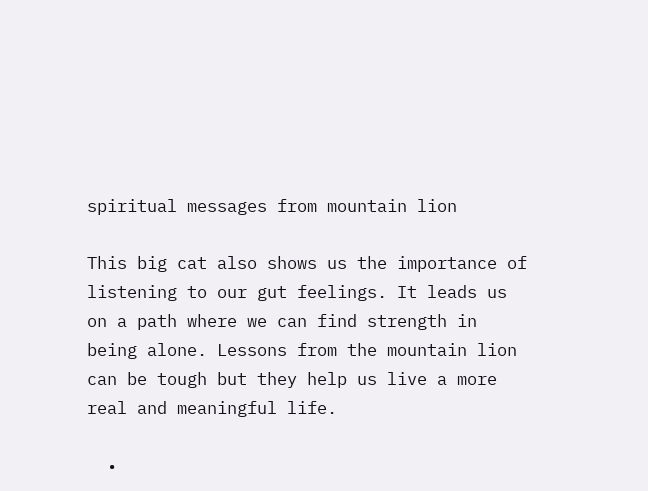spiritual messages from mountain lion

This big cat also shows us the importance of listening to our gut feelings. It leads us on a path where we can find strength in being alone. Lessons from the mountain lion can be tough but they help us live a more real and meaningful life.

  •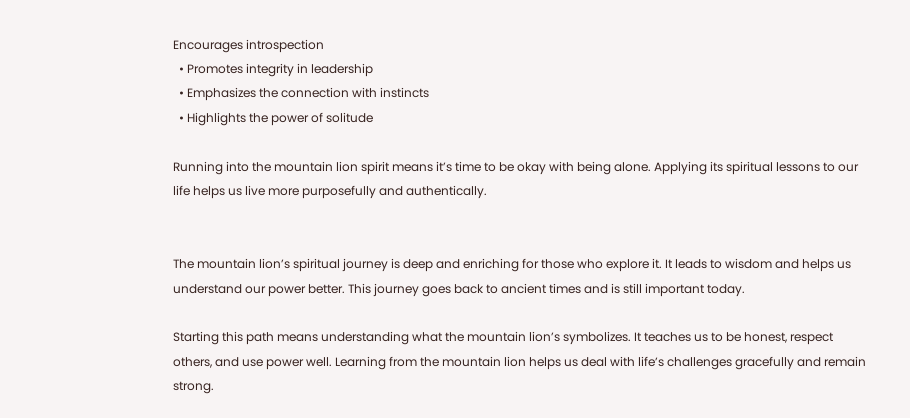Encourages introspection
  • Promotes integrity in leadership
  • Emphasizes the connection with instincts
  • Highlights the power of solitude

Running into the mountain lion spirit means it’s time to be okay with being alone. Applying its spiritual lessons to our life helps us live more purposefully and authentically.


The mountain lion’s spiritual journey is deep and enriching for those who explore it. It leads to wisdom and helps us understand our power better. This journey goes back to ancient times and is still important today.

Starting this path means understanding what the mountain lion’s symbolizes. It teaches us to be honest, respect others, and use power well. Learning from the mountain lion helps us deal with life’s challenges gracefully and remain strong.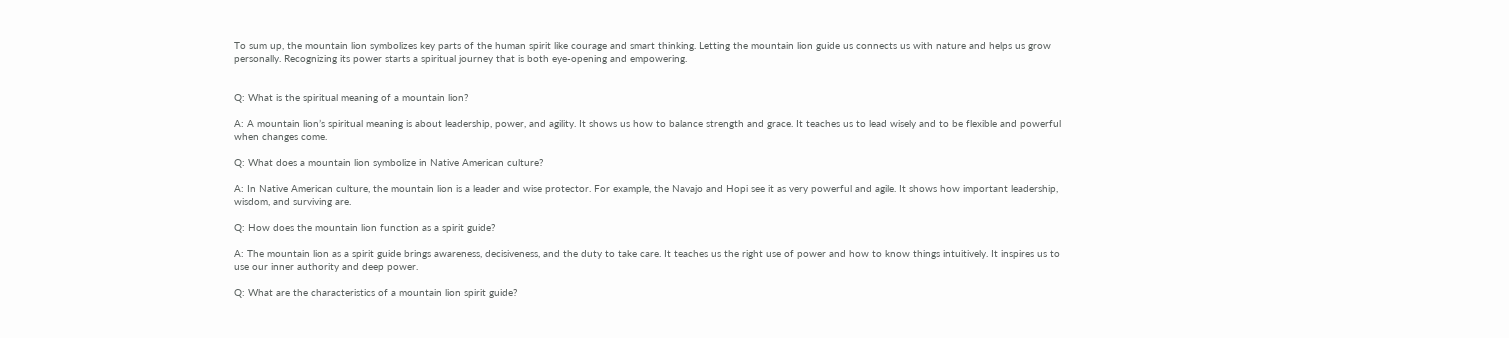To sum up, the mountain lion symbolizes key parts of the human spirit like courage and smart thinking. Letting the mountain lion guide us connects us with nature and helps us grow personally. Recognizing its power starts a spiritual journey that is both eye-opening and empowering.


Q: What is the spiritual meaning of a mountain lion?

A: A mountain lion’s spiritual meaning is about leadership, power, and agility. It shows us how to balance strength and grace. It teaches us to lead wisely and to be flexible and powerful when changes come.

Q: What does a mountain lion symbolize in Native American culture?

A: In Native American culture, the mountain lion is a leader and wise protector. For example, the Navajo and Hopi see it as very powerful and agile. It shows how important leadership, wisdom, and surviving are.

Q: How does the mountain lion function as a spirit guide?

A: The mountain lion as a spirit guide brings awareness, decisiveness, and the duty to take care. It teaches us the right use of power and how to know things intuitively. It inspires us to use our inner authority and deep power.

Q: What are the characteristics of a mountain lion spirit guide?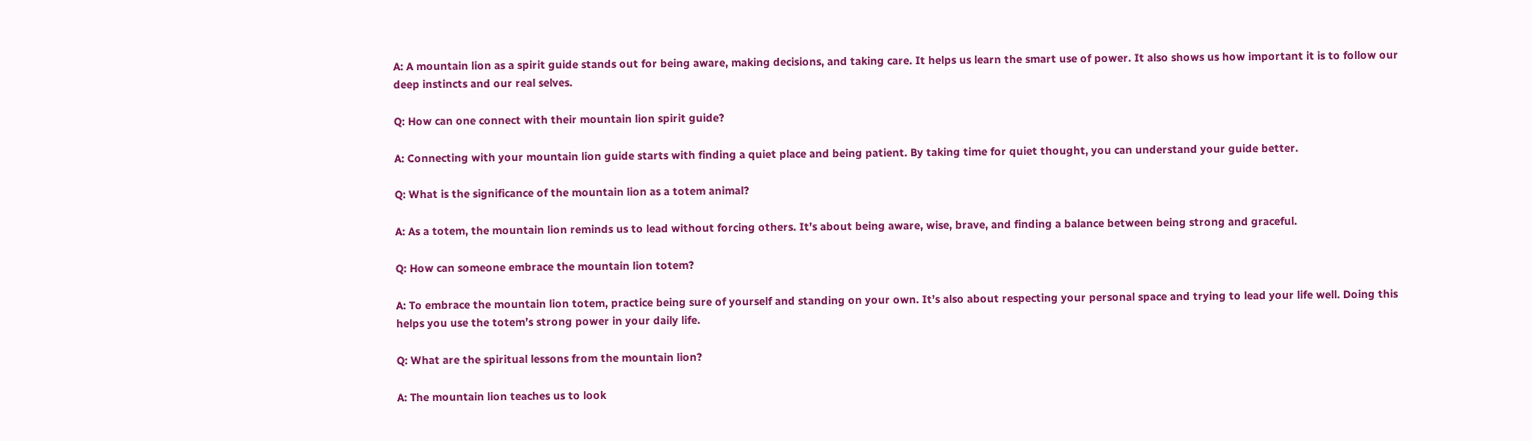A: A mountain lion as a spirit guide stands out for being aware, making decisions, and taking care. It helps us learn the smart use of power. It also shows us how important it is to follow our deep instincts and our real selves.

Q: How can one connect with their mountain lion spirit guide?

A: Connecting with your mountain lion guide starts with finding a quiet place and being patient. By taking time for quiet thought, you can understand your guide better.

Q: What is the significance of the mountain lion as a totem animal?

A: As a totem, the mountain lion reminds us to lead without forcing others. It’s about being aware, wise, brave, and finding a balance between being strong and graceful.

Q: How can someone embrace the mountain lion totem?

A: To embrace the mountain lion totem, practice being sure of yourself and standing on your own. It’s also about respecting your personal space and trying to lead your life well. Doing this helps you use the totem’s strong power in your daily life.

Q: What are the spiritual lessons from the mountain lion?

A: The mountain lion teaches us to look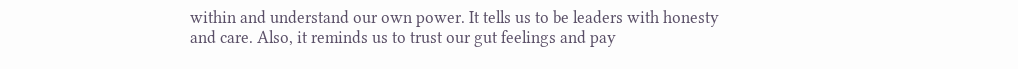within and understand our own power. It tells us to be leaders with honesty and care. Also, it reminds us to trust our gut feelings and pay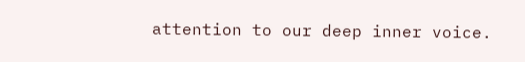attention to our deep inner voice.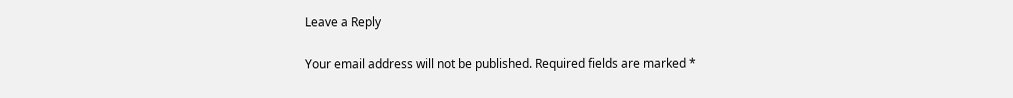Leave a Reply

Your email address will not be published. Required fields are marked *